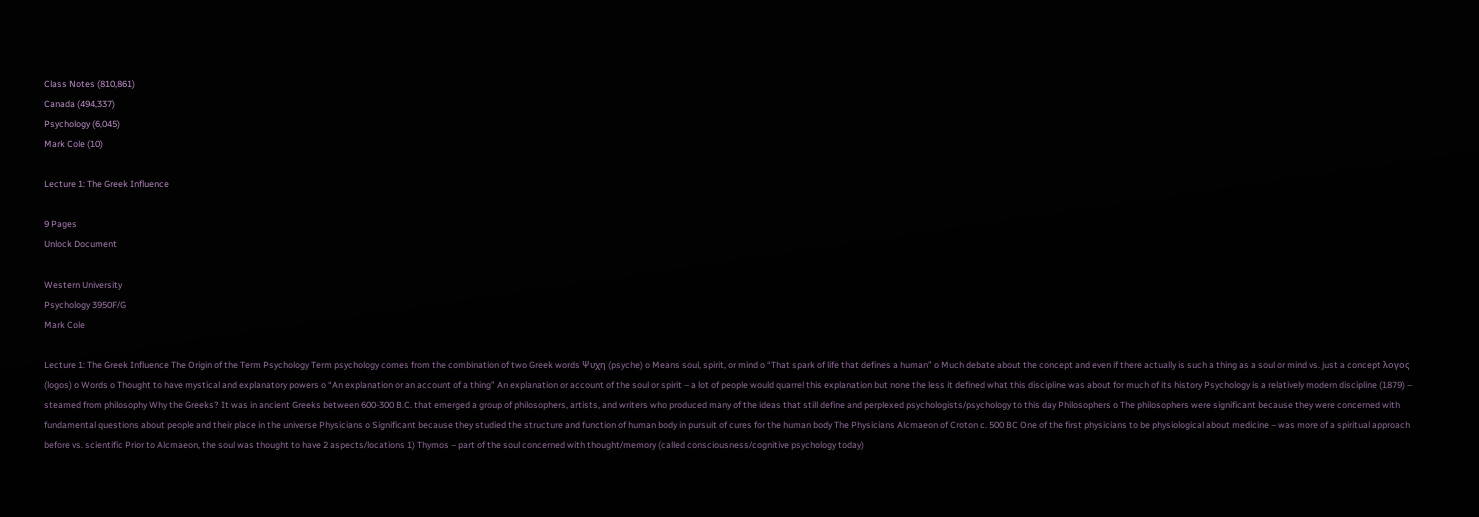Class Notes (810,861)
Canada (494,337)
Psychology (6,045)
Mark Cole (10)

Lecture 1: The Greek Influence

9 Pages
Unlock Document

Western University
Psychology 3950F/G
Mark Cole

Lecture 1: The Greek Influence The Origin of the Term Psychology Term psychology comes from the combination of two Greek words Ψυχη (psyche) o Means soul, spirit, or mind o “That spark of life that defines a human” o Much debate about the concept and even if there actually is such a thing as a soul or mind vs. just a concept λογος (logos) o Words o Thought to have mystical and explanatory powers o “An explanation or an account of a thing” An explanation or account of the soul or spirit – a lot of people would quarrel this explanation but none the less it defined what this discipline was about for much of its history Psychology is a relatively modern discipline (1879) – steamed from philosophy Why the Greeks? It was in ancient Greeks between 600-300 B.C. that emerged a group of philosophers, artists, and writers who produced many of the ideas that still define and perplexed psychologists/psychology to this day Philosophers o The philosophers were significant because they were concerned with fundamental questions about people and their place in the universe Physicians o Significant because they studied the structure and function of human body in pursuit of cures for the human body The Physicians Alcmaeon of Croton c. 500 BC One of the first physicians to be physiological about medicine – was more of a spiritual approach before vs. scientific Prior to Alcmaeon, the soul was thought to have 2 aspects/locations 1) Thymos – part of the soul concerned with thought/memory (called consciousness/cognitive psychology today)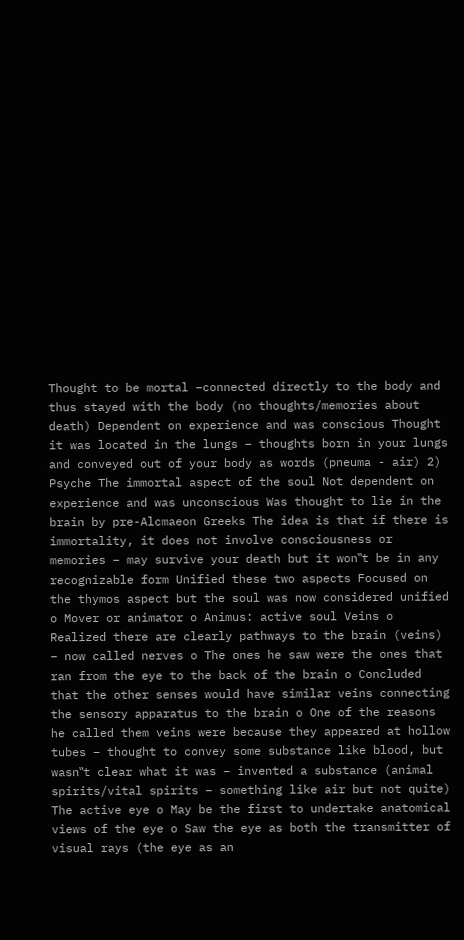Thought to be mortal –connected directly to the body and thus stayed with the body (no thoughts/memories about death) Dependent on experience and was conscious Thought it was located in the lungs – thoughts born in your lungs and conveyed out of your body as words (pneuma - air) 2) Psyche The immortal aspect of the soul Not dependent on experience and was unconscious Was thought to lie in the brain by pre-Alcmaeon Greeks The idea is that if there is immortality, it does not involve consciousness or memories – may survive your death but it won‟t be in any recognizable form Unified these two aspects Focused on the thymos aspect but the soul was now considered unified o Mover or animator o Animus: active soul Veins o Realized there are clearly pathways to the brain (veins) – now called nerves o The ones he saw were the ones that ran from the eye to the back of the brain o Concluded that the other senses would have similar veins connecting the sensory apparatus to the brain o One of the reasons he called them veins were because they appeared at hollow tubes – thought to convey some substance like blood, but wasn‟t clear what it was – invented a substance (animal spirits/vital spirits – something like air but not quite) The active eye o May be the first to undertake anatomical views of the eye o Saw the eye as both the transmitter of visual rays (the eye as an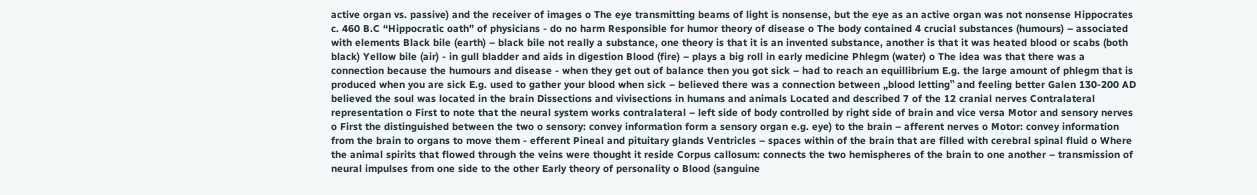active organ vs. passive) and the receiver of images o The eye transmitting beams of light is nonsense, but the eye as an active organ was not nonsense Hippocrates c. 460 B.C “Hippocratic oath” of physicians - do no harm Responsible for humor theory of disease o The body contained 4 crucial substances (humours) – associated with elements Black bile (earth) – black bile not really a substance, one theory is that it is an invented substance, another is that it was heated blood or scabs (both black) Yellow bile (air) - in gull bladder and aids in digestion Blood (fire) – plays a big roll in early medicine Phlegm (water) o The idea was that there was a connection because the humours and disease - when they get out of balance then you got sick – had to reach an equillibrium E.g. the large amount of phlegm that is produced when you are sick E.g. used to gather your blood when sick – believed there was a connection between „blood letting‟ and feeling better Galen 130-200 AD believed the soul was located in the brain Dissections and vivisections in humans and animals Located and described 7 of the 12 cranial nerves Contralateral representation o First to note that the neural system works contralateral – left side of body controlled by right side of brain and vice versa Motor and sensory nerves o First the distinguished between the two o sensory: convey information form a sensory organ e.g. eye) to the brain – afferent nerves o Motor: convey information from the brain to organs to move them - efferent Pineal and pituitary glands Ventricles – spaces within of the brain that are filled with cerebral spinal fluid o Where the animal spirits that flowed through the veins were thought it reside Corpus callosum: connects the two hemispheres of the brain to one another – transmission of neural impulses from one side to the other Early theory of personality o Blood (sanguine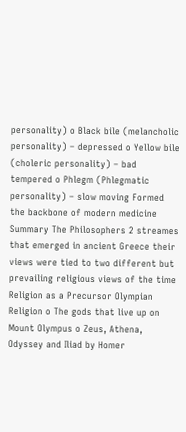personality) o Black bile (melancholic personality) – depressed o Yellow bile (choleric personality) – bad tempered o Phlegm (Phlegmatic personality) – slow moving Formed the backbone of modern medicine Summary The Philosophers 2 streames that emerged in ancient Greece their views were tied to two different but prevailing religious views of the time Religion as a Precursor Olympian Religion o The gods that live up on Mount Olympus o Zeus, Athena, Odyssey and Iliad by Homer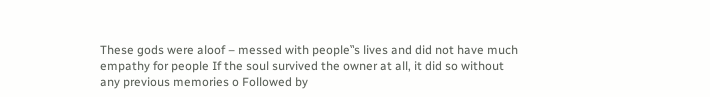These gods were aloof – messed with people‟s lives and did not have much empathy for people If the soul survived the owner at all, it did so without any previous memories o Followed by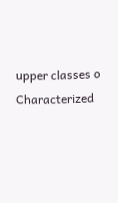upper classes o Characterized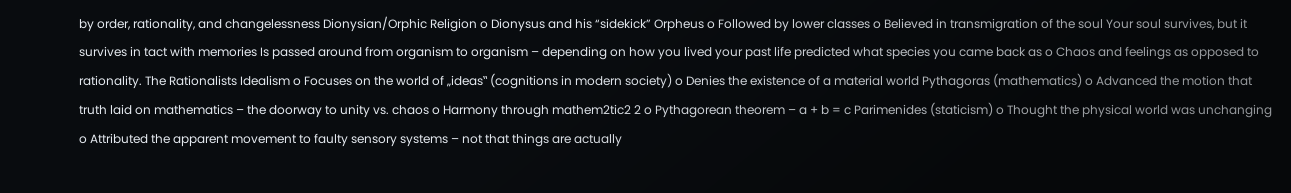by order, rationality, and changelessness Dionysian/Orphic Religion o Dionysus and his “sidekick” Orpheus o Followed by lower classes o Believed in transmigration of the soul Your soul survives, but it survives in tact with memories Is passed around from organism to organism – depending on how you lived your past life predicted what species you came back as o Chaos and feelings as opposed to rationality. The Rationalists Idealism o Focuses on the world of „ideas‟ (cognitions in modern society) o Denies the existence of a material world Pythagoras (mathematics) o Advanced the motion that truth laid on mathematics – the doorway to unity vs. chaos o Harmony through mathem2tic2 2 o Pythagorean theorem – a + b = c Parimenides (staticism) o Thought the physical world was unchanging o Attributed the apparent movement to faulty sensory systems – not that things are actually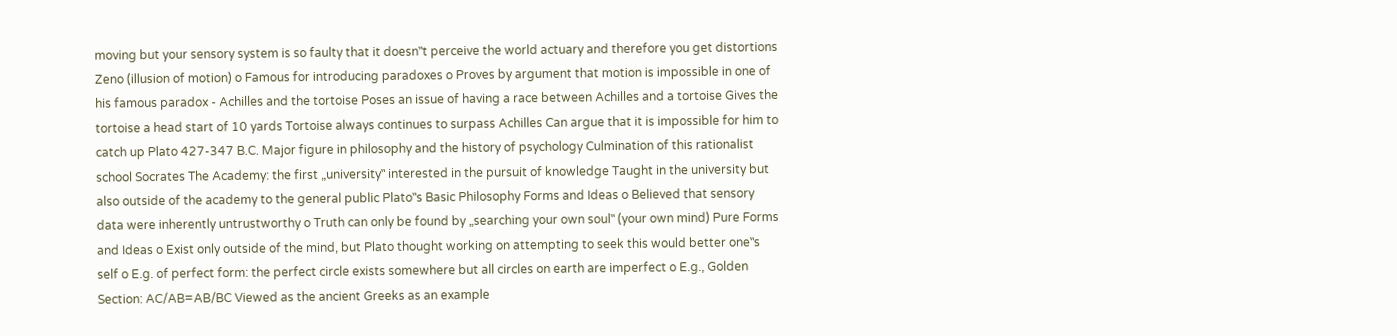moving but your sensory system is so faulty that it doesn‟t perceive the world actuary and therefore you get distortions Zeno (illusion of motion) o Famous for introducing paradoxes o Proves by argument that motion is impossible in one of his famous paradox - Achilles and the tortoise Poses an issue of having a race between Achilles and a tortoise Gives the tortoise a head start of 10 yards Tortoise always continues to surpass Achilles Can argue that it is impossible for him to catch up Plato 427-347 B.C. Major figure in philosophy and the history of psychology Culmination of this rationalist school Socrates The Academy: the first „university‟ interested in the pursuit of knowledge Taught in the university but also outside of the academy to the general public Plato‟s Basic Philosophy Forms and Ideas o Believed that sensory data were inherently untrustworthy o Truth can only be found by „searching your own soul‟ (your own mind) Pure Forms and Ideas o Exist only outside of the mind, but Plato thought working on attempting to seek this would better one‟s self o E.g. of perfect form: the perfect circle exists somewhere but all circles on earth are imperfect o E.g., Golden Section: AC/AB=AB/BC Viewed as the ancient Greeks as an example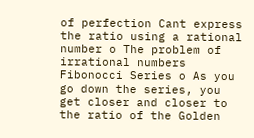of perfection Cant express the ratio using a rational number o The problem of irrational numbers Fibonocci Series o As you go down the series, you get closer and closer to the ratio of the Golden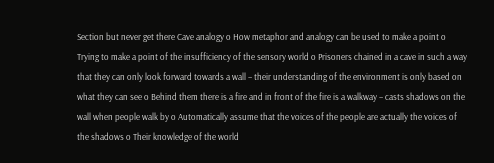Section but never get there Cave analogy o How metaphor and analogy can be used to make a point o Trying to make a point of the insufficiency of the sensory world o Prisoners chained in a cave in such a way that they can only look forward towards a wall – their understanding of the environment is only based on what they can see o Behind them there is a fire and in front of the fire is a walkway – casts shadows on the wall when people walk by o Automatically assume that the voices of the people are actually the voices of the shadows o Their knowledge of the world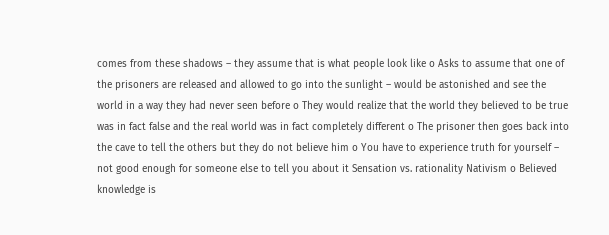comes from these shadows – they assume that is what people look like o Asks to assume that one of the prisoners are released and allowed to go into the sunlight – would be astonished and see the world in a way they had never seen before o They would realize that the world they believed to be true was in fact false and the real world was in fact completely different o The prisoner then goes back into the cave to tell the others but they do not believe him o You have to experience truth for yourself – not good enough for someone else to tell you about it Sensation vs. rationality Nativism o Believed knowledge is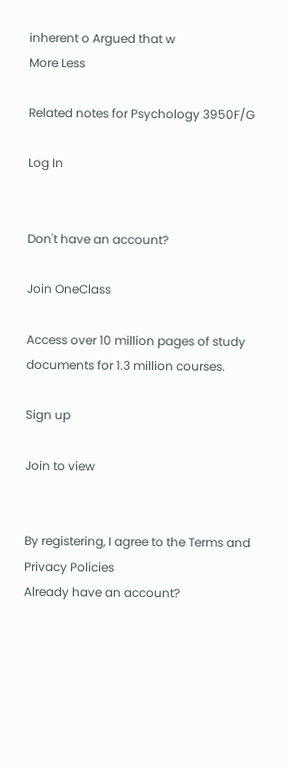inherent o Argued that w
More Less

Related notes for Psychology 3950F/G

Log In


Don't have an account?

Join OneClass

Access over 10 million pages of study
documents for 1.3 million courses.

Sign up

Join to view


By registering, I agree to the Terms and Privacy Policies
Already have an account?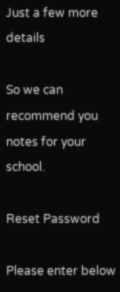Just a few more details

So we can recommend you notes for your school.

Reset Password

Please enter below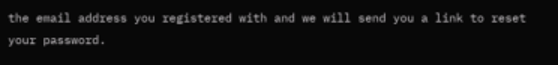the email address you registered with and we will send you a link to reset your password.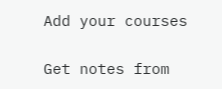Add your courses

Get notes from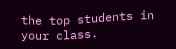the top students in your class.